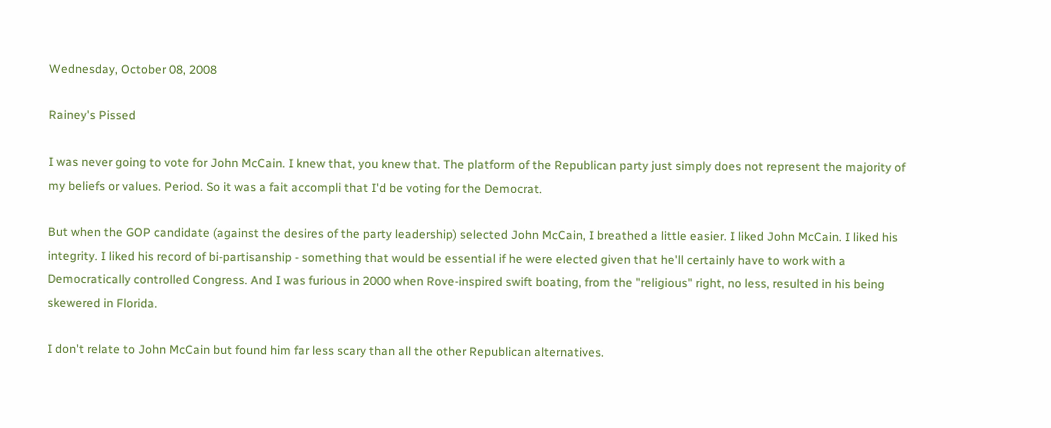Wednesday, October 08, 2008

Rainey's Pissed

I was never going to vote for John McCain. I knew that, you knew that. The platform of the Republican party just simply does not represent the majority of my beliefs or values. Period. So it was a fait accompli that I'd be voting for the Democrat.

But when the GOP candidate (against the desires of the party leadership) selected John McCain, I breathed a little easier. I liked John McCain. I liked his integrity. I liked his record of bi-partisanship - something that would be essential if he were elected given that he'll certainly have to work with a Democratically controlled Congress. And I was furious in 2000 when Rove-inspired swift boating, from the "religious" right, no less, resulted in his being skewered in Florida.

I don't relate to John McCain but found him far less scary than all the other Republican alternatives.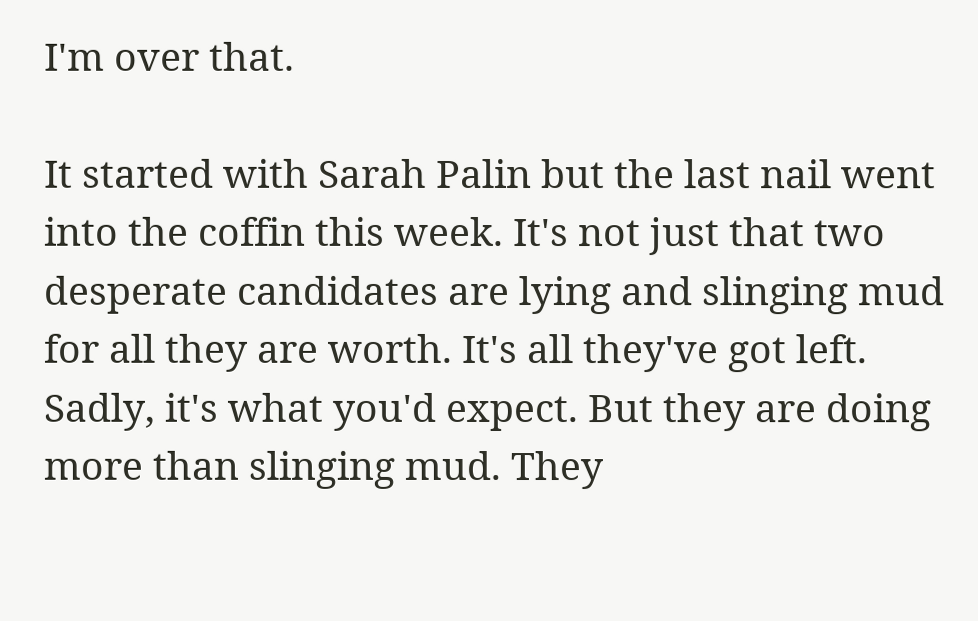I'm over that.

It started with Sarah Palin but the last nail went into the coffin this week. It's not just that two desperate candidates are lying and slinging mud for all they are worth. It's all they've got left. Sadly, it's what you'd expect. But they are doing more than slinging mud. They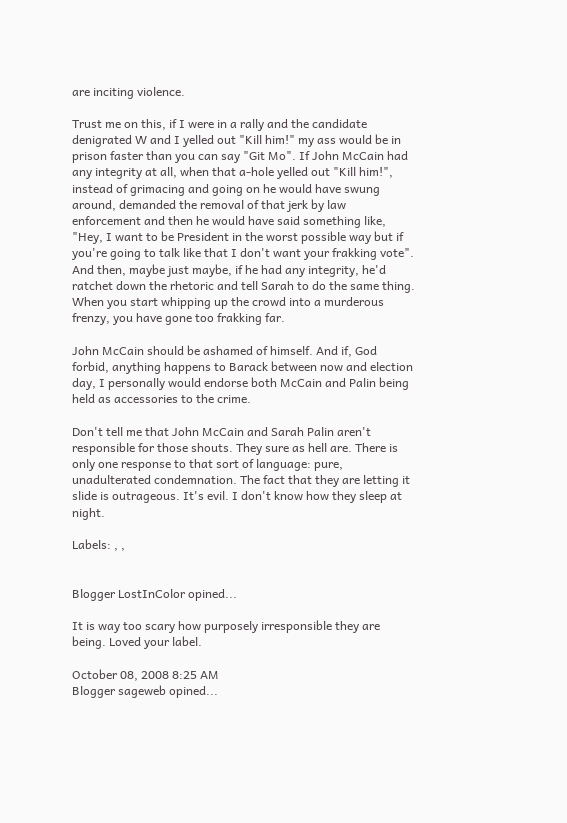are inciting violence.

Trust me on this, if I were in a rally and the candidate denigrated W and I yelled out "Kill him!" my ass would be in prison faster than you can say "Git Mo". If John McCain had any integrity at all, when that a-hole yelled out "Kill him!", instead of grimacing and going on he would have swung around, demanded the removal of that jerk by law enforcement and then he would have said something like, "Hey, I want to be President in the worst possible way but if you're going to talk like that I don't want your frakking vote". And then, maybe just maybe, if he had any integrity, he'd ratchet down the rhetoric and tell Sarah to do the same thing. When you start whipping up the crowd into a murderous frenzy, you have gone too frakking far.

John McCain should be ashamed of himself. And if, God forbid, anything happens to Barack between now and election day, I personally would endorse both McCain and Palin being held as accessories to the crime.

Don't tell me that John McCain and Sarah Palin aren't responsible for those shouts. They sure as hell are. There is only one response to that sort of language: pure, unadulterated condemnation. The fact that they are letting it slide is outrageous. It's evil. I don't know how they sleep at night.

Labels: , ,


Blogger LostInColor opined...

It is way too scary how purposely irresponsible they are being. Loved your label.

October 08, 2008 8:25 AM
Blogger sageweb opined...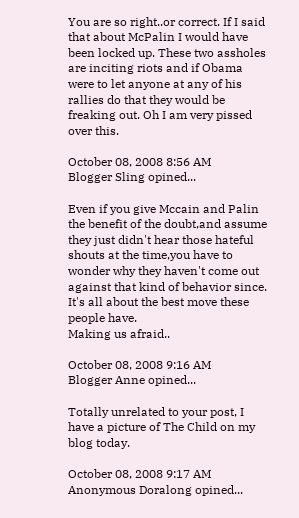You are so right..or correct. If I said that about McPalin I would have been locked up. These two assholes are inciting riots and if Obama were to let anyone at any of his rallies do that they would be freaking out. Oh I am very pissed over this.

October 08, 2008 8:56 AM
Blogger Sling opined...

Even if you give Mccain and Palin the benefit of the doubt,and assume they just didn't hear those hateful shouts at the time,you have to wonder why they haven't come out against that kind of behavior since.
It's all about the best move these people have.
Making us afraid..

October 08, 2008 9:16 AM
Blogger Anne opined...

Totally unrelated to your post, I have a picture of The Child on my blog today.

October 08, 2008 9:17 AM
Anonymous Doralong opined...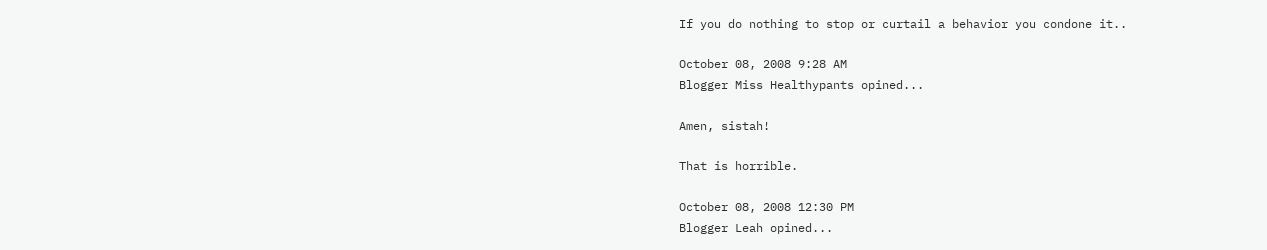If you do nothing to stop or curtail a behavior you condone it..

October 08, 2008 9:28 AM
Blogger Miss Healthypants opined...

Amen, sistah!

That is horrible.

October 08, 2008 12:30 PM
Blogger Leah opined...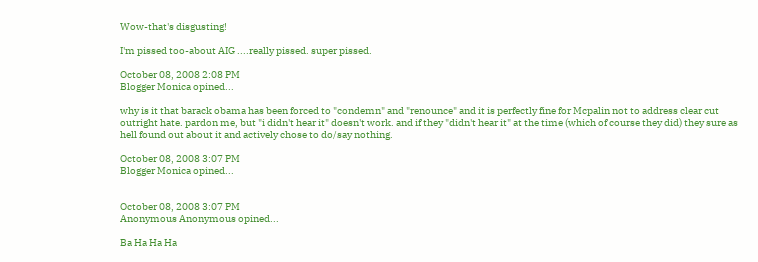Wow-that's disgusting!

I'm pissed too-about AIG ....really pissed. super pissed.

October 08, 2008 2:08 PM
Blogger Monica opined...

why is it that barack obama has been forced to "condemn" and "renounce" and it is perfectly fine for Mcpalin not to address clear cut outright hate. pardon me, but "i didn't hear it" doesn't work. and if they "didn't hear it" at the time (which of course they did) they sure as hell found out about it and actively chose to do/say nothing.

October 08, 2008 3:07 PM
Blogger Monica opined...


October 08, 2008 3:07 PM
Anonymous Anonymous opined...

Ba Ha Ha Ha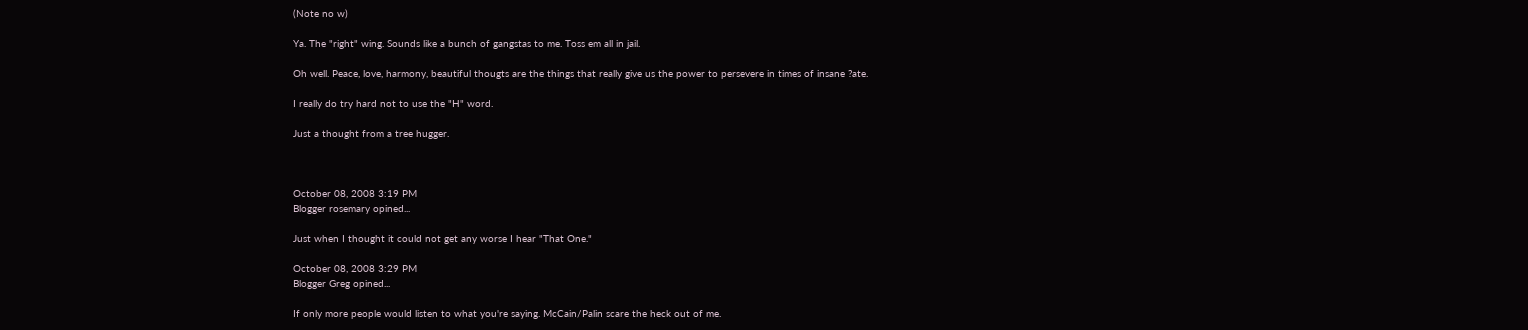(Note no w)

Ya. The "right" wing. Sounds like a bunch of gangstas to me. Toss em all in jail.

Oh well. Peace, love, harmony, beautiful thougts are the things that really give us the power to persevere in times of insane ?ate.

I really do try hard not to use the "H" word.

Just a thought from a tree hugger.



October 08, 2008 3:19 PM
Blogger rosemary opined...

Just when I thought it could not get any worse I hear "That One."

October 08, 2008 3:29 PM
Blogger Greg opined...

If only more people would listen to what you're saying. McCain/Palin scare the heck out of me.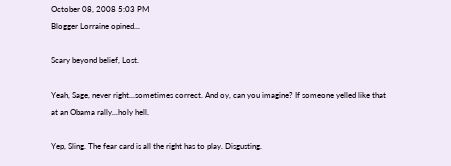October 08, 2008 5:03 PM
Blogger Lorraine opined...

Scary beyond belief, Lost.

Yeah, Sage, never right...sometimes correct. And oy, can you imagine? If someone yelled like that at an Obama rally...holy hell.

Yep, Sling. The fear card is all the right has to play. Disgusting.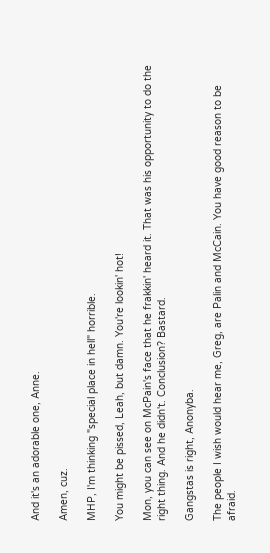And it's an adorable one, Anne.

Amen, cuz.

MHP, I'm thinking "special place in hell" horrible.

You might be pissed, Leah, but damn. You're lookin' hot!

Mon, you can see on McPain's face that he frakkin' heard it. That was his opportunity to do the right thing. And he didn't. Conclusion? Bastard.

Gangstas is right, Anonyba.

The people I wish would hear me, Greg, are Palin and McCain. You have good reason to be afraid.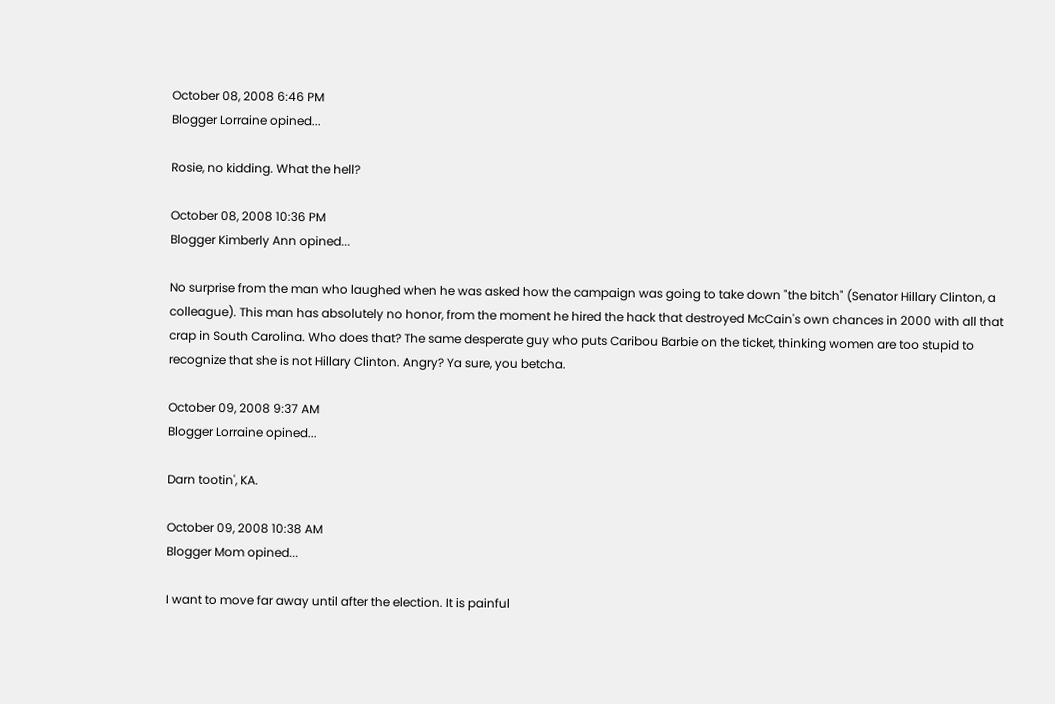October 08, 2008 6:46 PM
Blogger Lorraine opined...

Rosie, no kidding. What the hell?

October 08, 2008 10:36 PM
Blogger Kimberly Ann opined...

No surprise from the man who laughed when he was asked how the campaign was going to take down "the bitch" (Senator Hillary Clinton, a colleague). This man has absolutely no honor, from the moment he hired the hack that destroyed McCain's own chances in 2000 with all that crap in South Carolina. Who does that? The same desperate guy who puts Caribou Barbie on the ticket, thinking women are too stupid to recognize that she is not Hillary Clinton. Angry? Ya sure, you betcha.

October 09, 2008 9:37 AM
Blogger Lorraine opined...

Darn tootin', KA.

October 09, 2008 10:38 AM
Blogger Mom opined...

I want to move far away until after the election. It is painful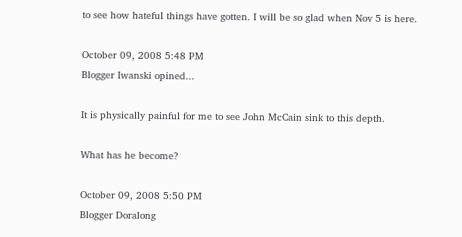to see how hateful things have gotten. I will be so glad when Nov 5 is here.

October 09, 2008 5:48 PM
Blogger Iwanski opined...

It is physically painful for me to see John McCain sink to this depth.

What has he become?

October 09, 2008 5:50 PM
Blogger Doralong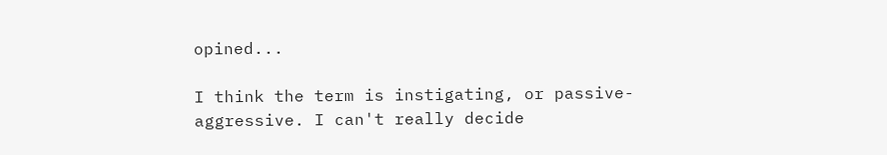opined...

I think the term is instigating, or passive-aggressive. I can't really decide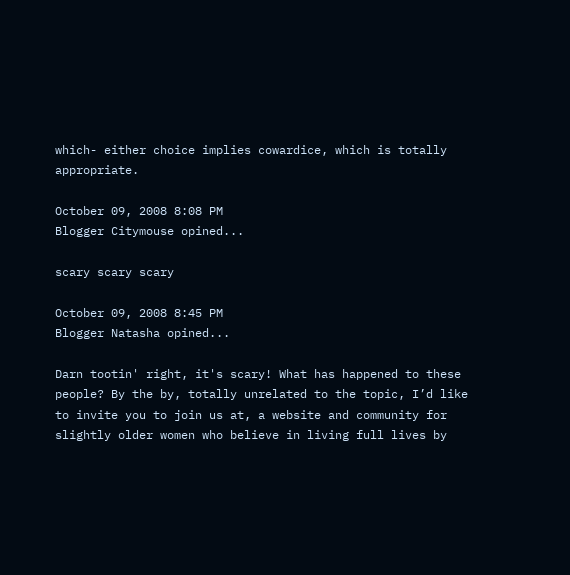which- either choice implies cowardice, which is totally appropriate.

October 09, 2008 8:08 PM
Blogger Citymouse opined...

scary scary scary

October 09, 2008 8:45 PM
Blogger Natasha opined...

Darn tootin' right, it's scary! What has happened to these people? By the by, totally unrelated to the topic, I’d like to invite you to join us at, a website and community for slightly older women who believe in living full lives by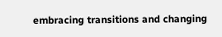embracing transitions and changing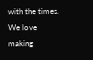with the times. We love making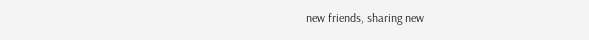new friends, sharing new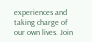experiences and taking charge of our own lives. Join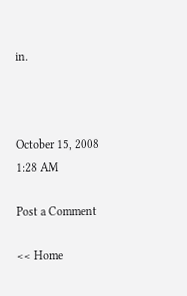in.



October 15, 2008 1:28 AM

Post a Comment

<< Home